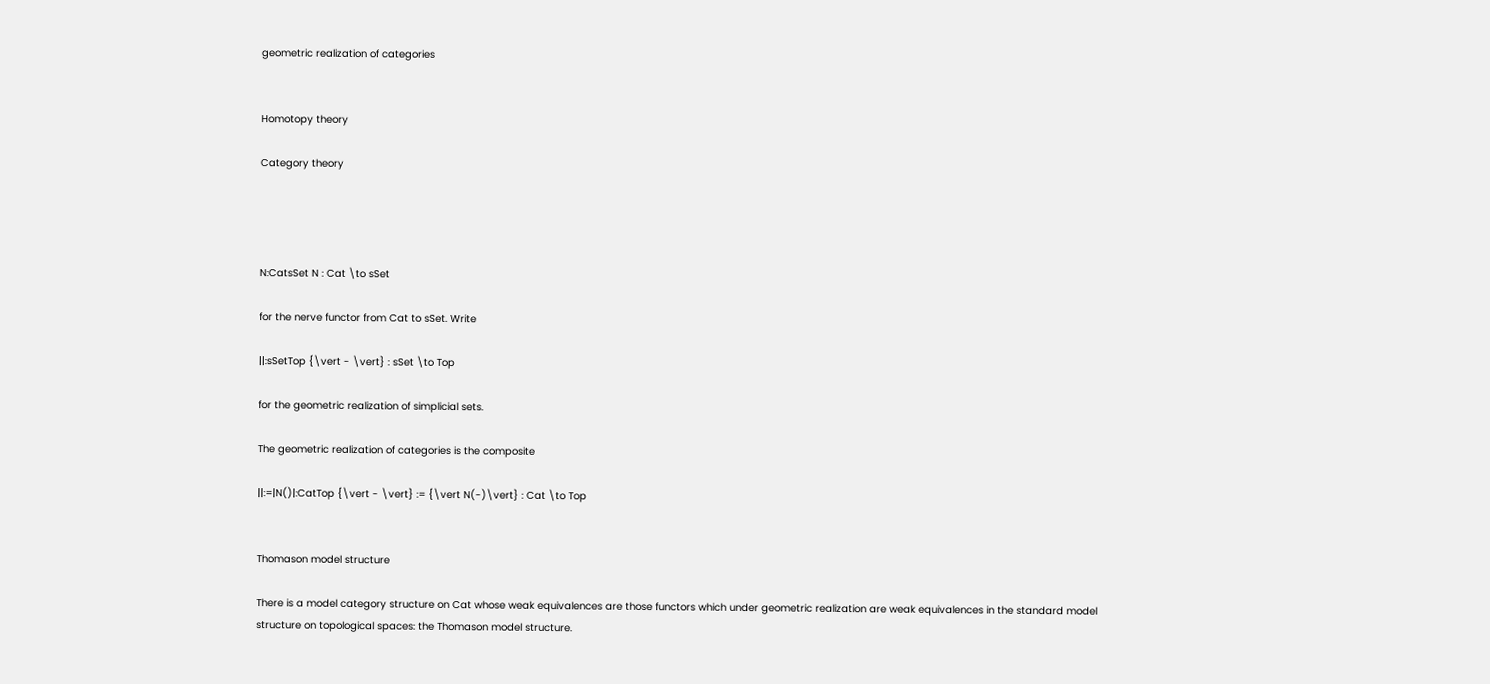geometric realization of categories


Homotopy theory

Category theory




N:CatsSet N : Cat \to sSet

for the nerve functor from Cat to sSet. Write

||:sSetTop {\vert - \vert} : sSet \to Top

for the geometric realization of simplicial sets.

The geometric realization of categories is the composite

||:=|N()|:CatTop {\vert - \vert} := {\vert N(-)\vert} : Cat \to Top


Thomason model structure

There is a model category structure on Cat whose weak equivalences are those functors which under geometric realization are weak equivalences in the standard model structure on topological spaces: the Thomason model structure.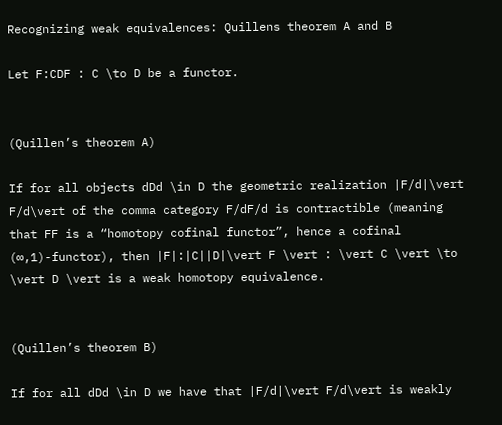Recognizing weak equivalences: Quillens theorem A and B

Let F:CDF : C \to D be a functor.


(Quillen’s theorem A)

If for all objects dDd \in D the geometric realization |F/d|\vert F/d\vert of the comma category F/dF/d is contractible (meaning that FF is a “homotopy cofinal functor”, hence a cofinal (∞,1)-functor), then |F|:|C||D|\vert F \vert : \vert C \vert \to \vert D \vert is a weak homotopy equivalence.


(Quillen’s theorem B)

If for all dDd \in D we have that |F/d|\vert F/d\vert is weakly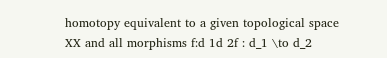homotopy equivalent to a given topological space XX and all morphisms f:d 1d 2f : d_1 \to d_2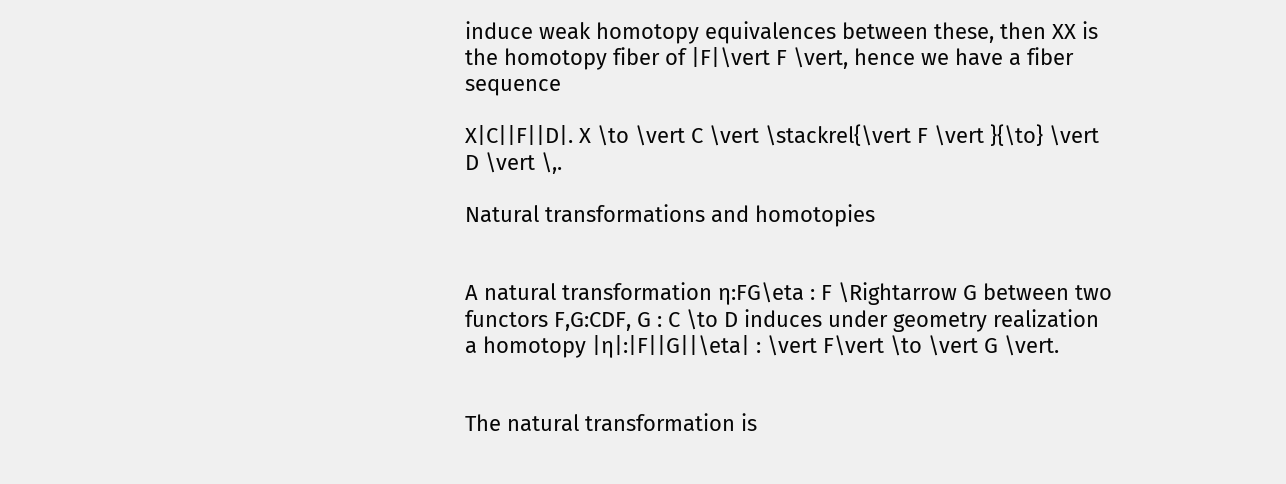induce weak homotopy equivalences between these, then XX is the homotopy fiber of |F|\vert F \vert, hence we have a fiber sequence

X|C||F||D|. X \to \vert C \vert \stackrel{\vert F \vert }{\to} \vert D \vert \,.

Natural transformations and homotopies


A natural transformation η:FG\eta : F \Rightarrow G between two functors F,G:CDF, G : C \to D induces under geometry realization a homotopy |η|:|F||G||\eta| : \vert F\vert \to \vert G \vert.


The natural transformation is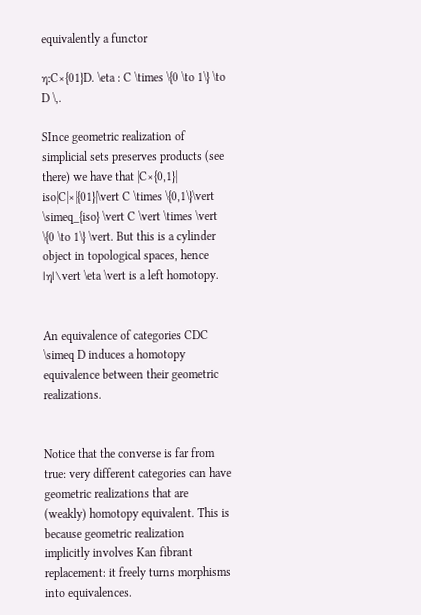equivalently a functor

η:C×{01}D. \eta : C \times \{0 \to 1\} \to D \,.

SInce geometric realization of simplicial sets preserves products (see there) we have that |C×{0,1}| iso|C|×|{01}|\vert C \times \{0,1\}\vert \simeq_{iso} \vert C \vert \times \vert \{0 \to 1\} \vert. But this is a cylinder object in topological spaces, hence |η|\vert \eta \vert is a left homotopy.


An equivalence of categories CDC \simeq D induces a homotopy equivalence between their geometric realizations.


Notice that the converse is far from true: very different categories can have geometric realizations that are (weakly) homotopy equivalent. This is because geometric realization implicitly involves Kan fibrant replacement: it freely turns morphisms into equivalences.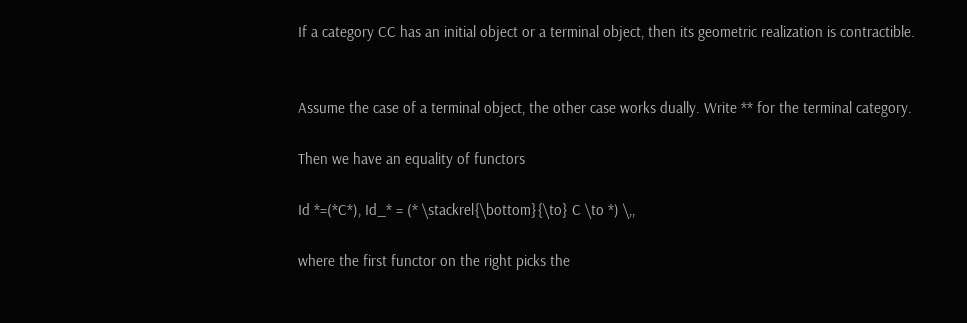If a category CC has an initial object or a terminal object, then its geometric realization is contractible.


Assume the case of a terminal object, the other case works dually. Write ** for the terminal category.

Then we have an equality of functors

Id *=(*C*), Id_* = (* \stackrel{\bottom}{\to} C \to *) \,,

where the first functor on the right picks the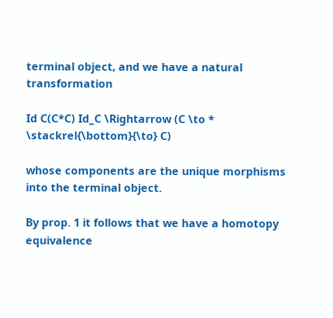terminal object, and we have a natural transformation

Id C(C*C) Id_C \Rightarrow (C \to * \stackrel{\bottom}{\to} C)

whose components are the unique morphisms into the terminal object.

By prop. 1 it follows that we have a homotopy equivalence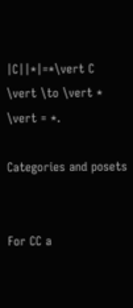|C||*|=*\vert C \vert \to \vert * \vert = *.

Categories and posets


For CC a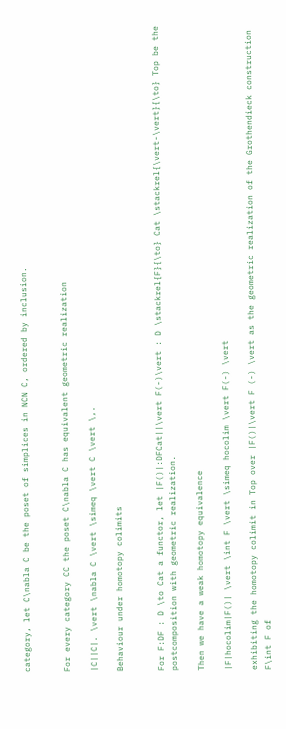category, let C\nabla C be the poset of simplices in NCN C, ordered by inclusion.


For every category CC the poset C\nabla C has equivalent geometric realization

|C||C|. \vert \nabla C \vert \simeq \vert C \vert \,.

Behaviour under homotopy colimits


For F:DF : D \to Cat a functor, let |F()|:DFCat||\vert F(-)\vert : D \stackrel{F}{\to} Cat \stackrel{\vert-\vert}{\to} Top be the postcomposition with geometric realization.

Then we have a weak homotopy equivalence

|F|hocolim|F()| \vert \int F \vert \simeq hocolim \vert F(-) \vert

exhibiting the homotopy colimit in Top over |F()|\vert F (-) \vert as the geometric realization of the Grothendieck construction F\int F of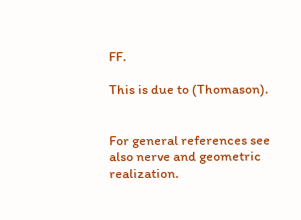FF.

This is due to (Thomason).


For general references see also nerve and geometric realization.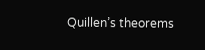Quillen’s theorems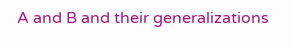A and B and their generalizations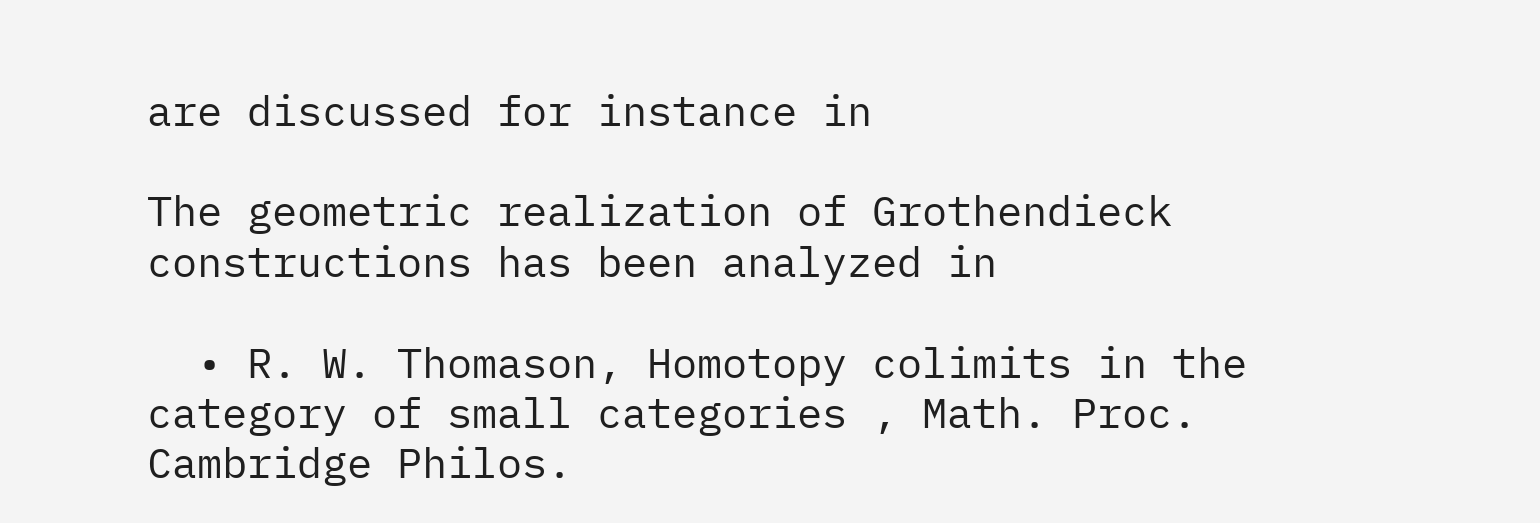are discussed for instance in

The geometric realization of Grothendieck constructions has been analyzed in

  • R. W. Thomason, Homotopy colimits in the category of small categories , Math. Proc. Cambridge Philos.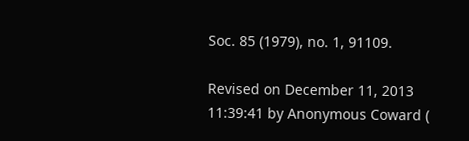Soc. 85 (1979), no. 1, 91109.

Revised on December 11, 2013 11:39:41 by Anonymous Coward (